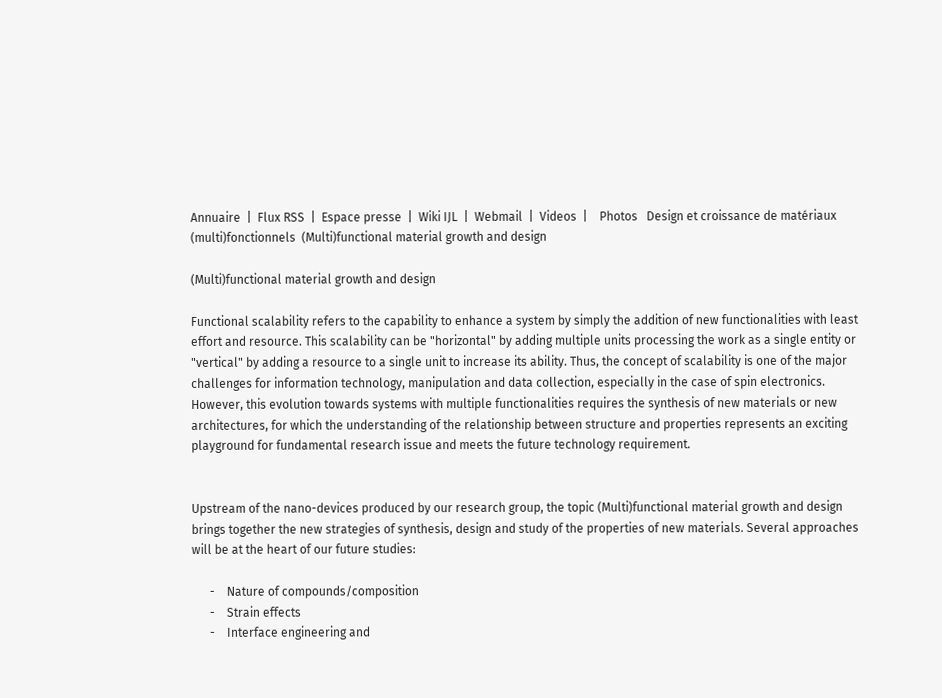Annuaire  |  Flux RSS  |  Espace presse  |  Wiki IJL  |  Webmail  |  Videos  |    Photos   Design et croissance de matériaux (multi)fonctionnels  (Multi)functional material growth and design

(Multi)functional material growth and design

Functional scalability refers to the capability to enhance a system by simply the addition of new functionalities with least effort and resource. This scalability can be "horizontal" by adding multiple units processing the work as a single entity or "vertical" by adding a resource to a single unit to increase its ability. Thus, the concept of scalability is one of the major challenges for information technology, manipulation and data collection, especially in the case of spin electronics. However, this evolution towards systems with multiple functionalities requires the synthesis of new materials or new architectures, for which the understanding of the relationship between structure and properties represents an exciting playground for fundamental research issue and meets the future technology requirement.


Upstream of the nano-devices produced by our research group, the topic (Multi)functional material growth and design brings together the new strategies of synthesis, design and study of the properties of new materials. Several approaches will be at the heart of our future studies:

      -    Nature of compounds/composition
      -    Strain effects
      -    Interface engineering and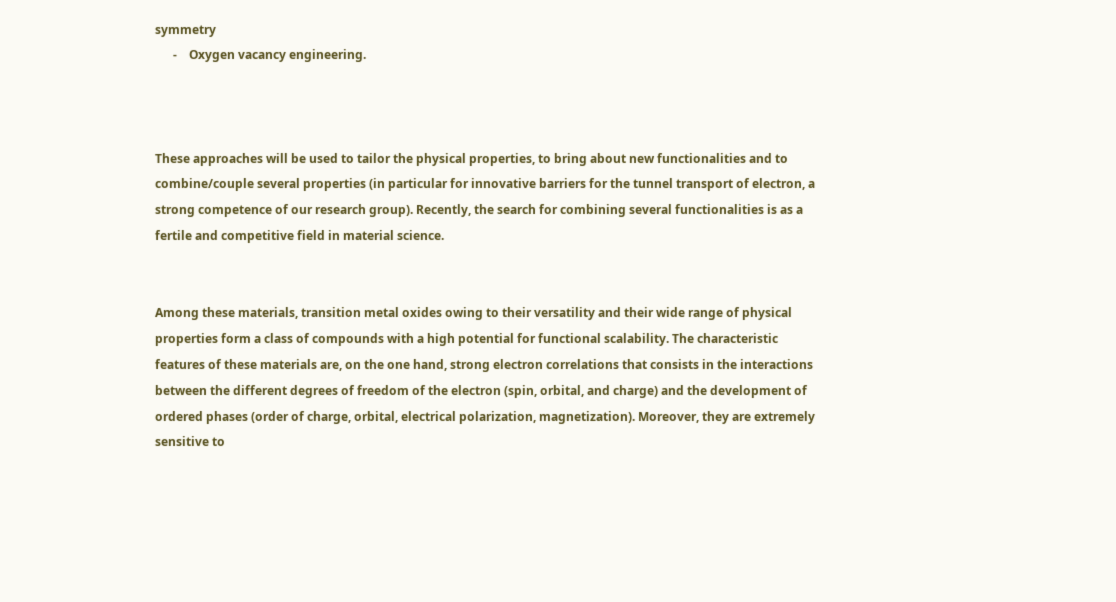symmetry
      -    Oxygen vacancy engineering.



These approaches will be used to tailor the physical properties, to bring about new functionalities and to combine/couple several properties (in particular for innovative barriers for the tunnel transport of electron, a strong competence of our research group). Recently, the search for combining several functionalities is as a fertile and competitive field in material science.


Among these materials, transition metal oxides owing to their versatility and their wide range of physical properties form a class of compounds with a high potential for functional scalability. The characteristic features of these materials are, on the one hand, strong electron correlations that consists in the interactions between the different degrees of freedom of the electron (spin, orbital, and charge) and the development of ordered phases (order of charge, orbital, electrical polarization, magnetization). Moreover, they are extremely sensitive to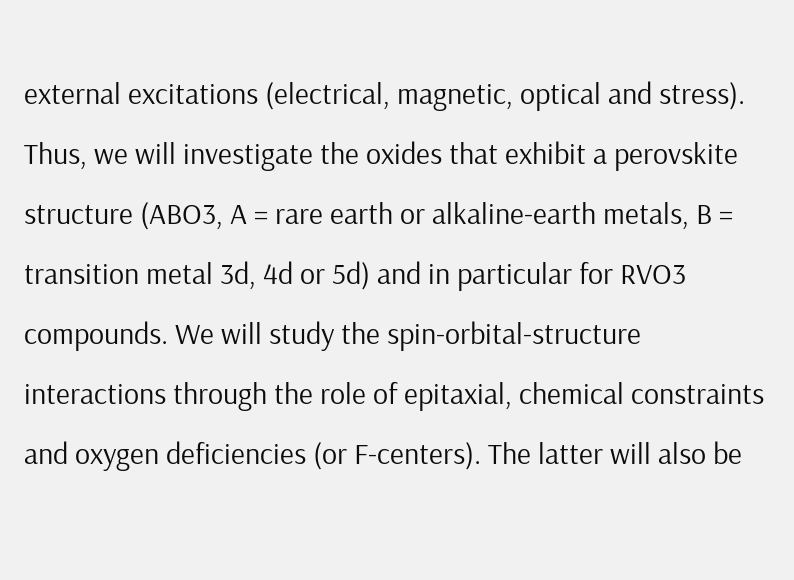external excitations (electrical, magnetic, optical and stress). Thus, we will investigate the oxides that exhibit a perovskite structure (ABO3, A = rare earth or alkaline-earth metals, B = transition metal 3d, 4d or 5d) and in particular for RVO3 compounds. We will study the spin-orbital-structure interactions through the role of epitaxial, chemical constraints and oxygen deficiencies (or F-centers). The latter will also be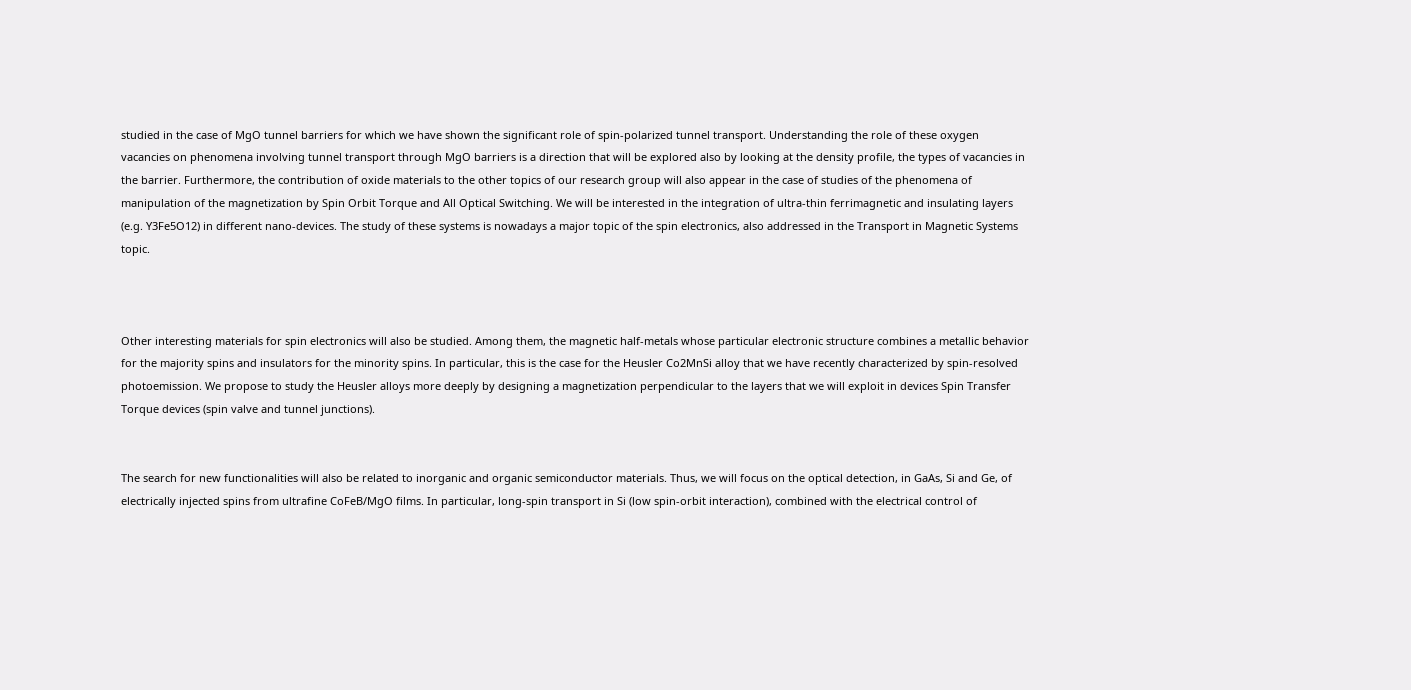studied in the case of MgO tunnel barriers for which we have shown the significant role of spin-polarized tunnel transport. Understanding the role of these oxygen vacancies on phenomena involving tunnel transport through MgO barriers is a direction that will be explored also by looking at the density profile, the types of vacancies in the barrier. Furthermore, the contribution of oxide materials to the other topics of our research group will also appear in the case of studies of the phenomena of manipulation of the magnetization by Spin Orbit Torque and All Optical Switching. We will be interested in the integration of ultra-thin ferrimagnetic and insulating layers (e.g. Y3Fe5O12) in different nano-devices. The study of these systems is nowadays a major topic of the spin electronics, also addressed in the Transport in Magnetic Systems topic.



Other interesting materials for spin electronics will also be studied. Among them, the magnetic half-metals whose particular electronic structure combines a metallic behavior for the majority spins and insulators for the minority spins. In particular, this is the case for the Heusler Co2MnSi alloy that we have recently characterized by spin-resolved photoemission. We propose to study the Heusler alloys more deeply by designing a magnetization perpendicular to the layers that we will exploit in devices Spin Transfer Torque devices (spin valve and tunnel junctions).


The search for new functionalities will also be related to inorganic and organic semiconductor materials. Thus, we will focus on the optical detection, in GaAs, Si and Ge, of electrically injected spins from ultrafine CoFeB/MgO films. In particular, long-spin transport in Si (low spin-orbit interaction), combined with the electrical control of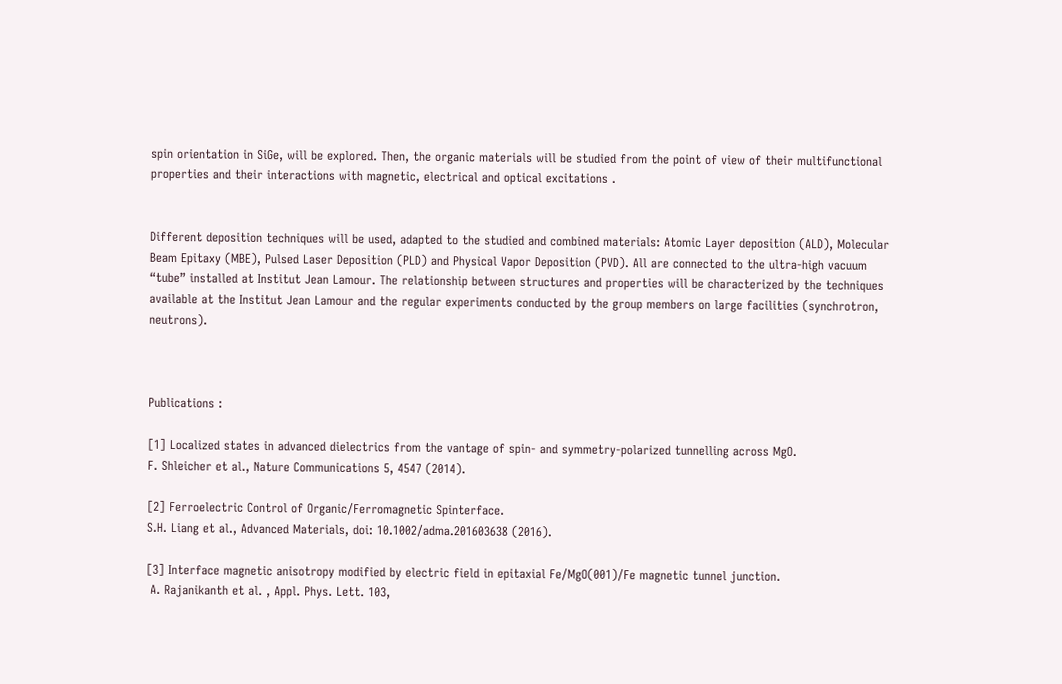spin orientation in SiGe, will be explored. Then, the organic materials will be studied from the point of view of their multifunctional properties and their interactions with magnetic, electrical and optical excitations .


Different deposition techniques will be used, adapted to the studied and combined materials: Atomic Layer deposition (ALD), Molecular Beam Epitaxy (MBE), Pulsed Laser Deposition (PLD) and Physical Vapor Deposition (PVD). All are connected to the ultra-high vacuum “tube” installed at Institut Jean Lamour. The relationship between structures and properties will be characterized by the techniques available at the Institut Jean Lamour and the regular experiments conducted by the group members on large facilities (synchrotron, neutrons).



Publications :

[1] Localized states in advanced dielectrics from the vantage of spin- and symmetry-polarized tunnelling across MgO.
F. Shleicher et al., Nature Communications 5, 4547 (2014).

[2] Ferroelectric Control of Organic/Ferromagnetic Spinterface.
S.H. Liang et al., Advanced Materials, doi: 10.1002/adma.201603638 (2016).

[3] Interface magnetic anisotropy modified by electric field in epitaxial Fe/MgO(001)/Fe magnetic tunnel junction.
 A. Rajanikanth et al. , Appl. Phys. Lett. 103,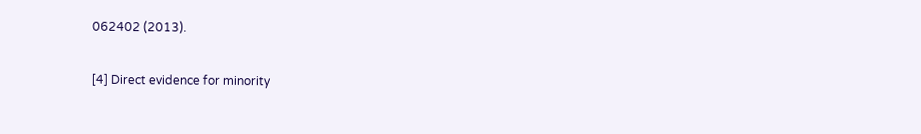062402 (2013).

[4] Direct evidence for minority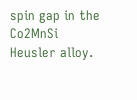spin gap in the Co2MnSi Heusler alloy.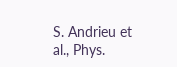S. Andrieu et al., Phys.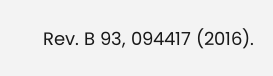Rev. B 93, 094417 (2016).